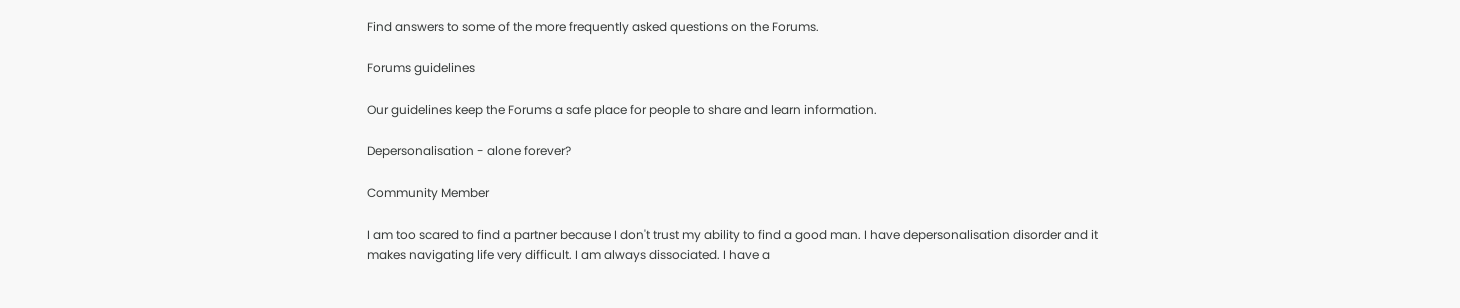Find answers to some of the more frequently asked questions on the Forums.

Forums guidelines

Our guidelines keep the Forums a safe place for people to share and learn information.

Depersonalisation - alone forever?

Community Member

I am too scared to find a partner because I don't trust my ability to find a good man. I have depersonalisation disorder and it makes navigating life very difficult. I am always dissociated. I have a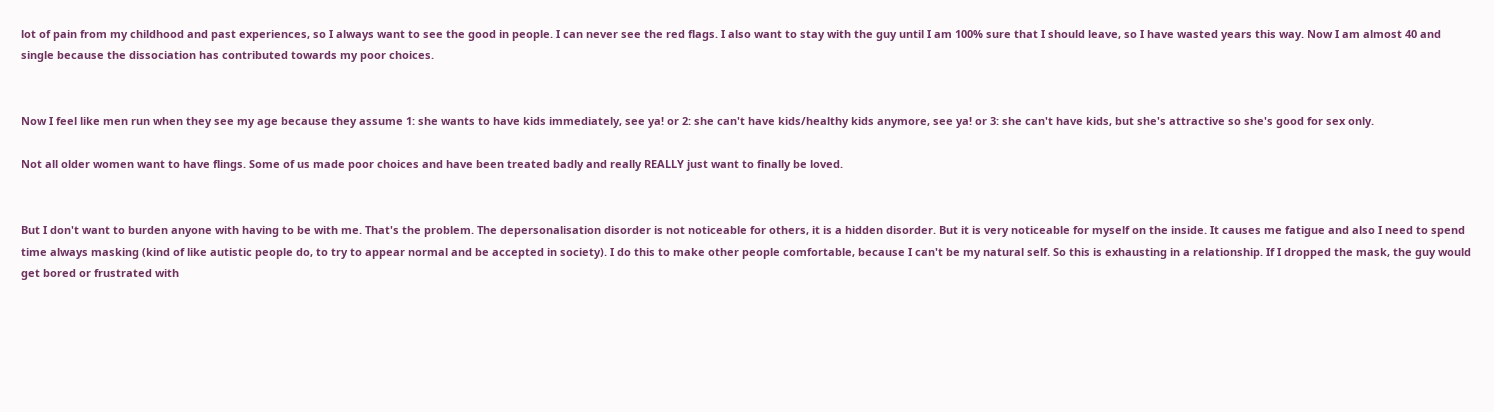lot of pain from my childhood and past experiences, so I always want to see the good in people. I can never see the red flags. I also want to stay with the guy until I am 100% sure that I should leave, so I have wasted years this way. Now I am almost 40 and single because the dissociation has contributed towards my poor choices.


Now I feel like men run when they see my age because they assume 1: she wants to have kids immediately, see ya! or 2: she can't have kids/healthy kids anymore, see ya! or 3: she can't have kids, but she's attractive so she's good for sex only.

Not all older women want to have flings. Some of us made poor choices and have been treated badly and really REALLY just want to finally be loved.


But I don't want to burden anyone with having to be with me. That's the problem. The depersonalisation disorder is not noticeable for others, it is a hidden disorder. But it is very noticeable for myself on the inside. It causes me fatigue and also I need to spend time always masking (kind of like autistic people do, to try to appear normal and be accepted in society). I do this to make other people comfortable, because I can't be my natural self. So this is exhausting in a relationship. If I dropped the mask, the guy would get bored or frustrated with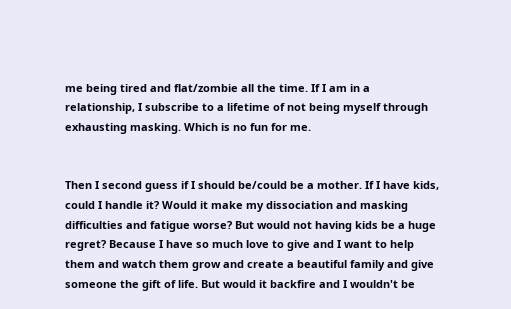me being tired and flat/zombie all the time. If I am in a relationship, I subscribe to a lifetime of not being myself through exhausting masking. Which is no fun for me.


Then I second guess if I should be/could be a mother. If I have kids, could I handle it? Would it make my dissociation and masking difficulties and fatigue worse? But would not having kids be a huge regret? Because I have so much love to give and I want to help them and watch them grow and create a beautiful family and give someone the gift of life. But would it backfire and I wouldn't be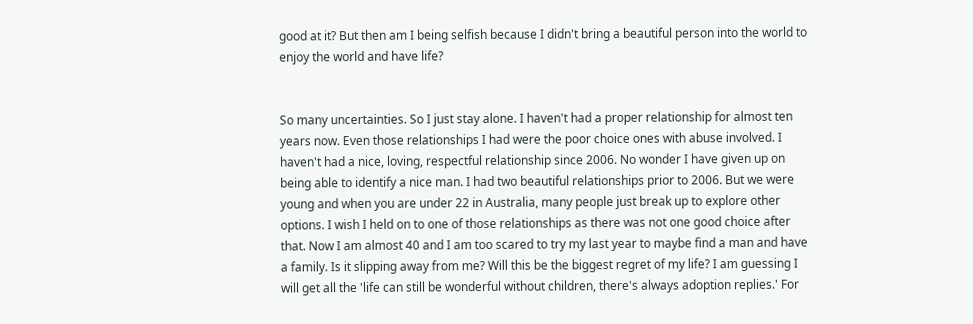good at it? But then am I being selfish because I didn't bring a beautiful person into the world to enjoy the world and have life?


So many uncertainties. So I just stay alone. I haven't had a proper relationship for almost ten years now. Even those relationships I had were the poor choice ones with abuse involved. I haven't had a nice, loving, respectful relationship since 2006. No wonder I have given up on being able to identify a nice man. I had two beautiful relationships prior to 2006. But we were young and when you are under 22 in Australia, many people just break up to explore other options. I wish I held on to one of those relationships as there was not one good choice after that. Now I am almost 40 and I am too scared to try my last year to maybe find a man and have a family. Is it slipping away from me? Will this be the biggest regret of my life? I am guessing I will get all the 'life can still be wonderful without children, there's always adoption replies.' For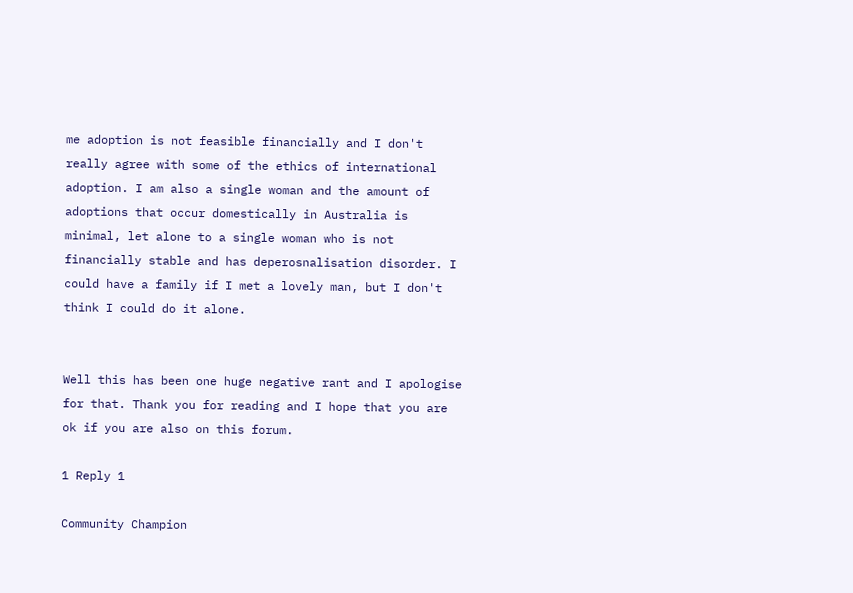me adoption is not feasible financially and I don't really agree with some of the ethics of international adoption. I am also a single woman and the amount of adoptions that occur domestically in Australia is minimal, let alone to a single woman who is not financially stable and has deperosnalisation disorder. I could have a family if I met a lovely man, but I don't think I could do it alone.


Well this has been one huge negative rant and I apologise for that. Thank you for reading and I hope that you are ok if you are also on this forum.

1 Reply 1

Community Champion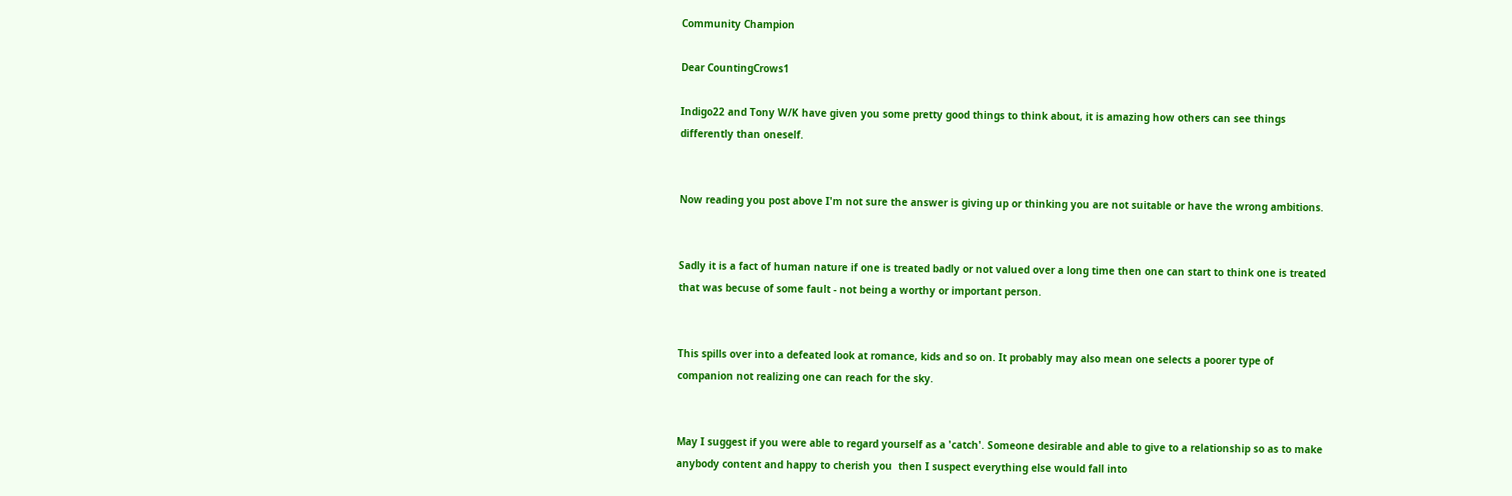Community Champion

Dear CountingCrows1

Indigo22 and Tony W/K have given you some pretty good things to think about, it is amazing how others can see things differently than oneself.


Now reading you post above I'm not sure the answer is giving up or thinking you are not suitable or have the wrong ambitions.


Sadly it is a fact of human nature if one is treated badly or not valued over a long time then one can start to think one is treated that was becuse of some fault - not being a worthy or important person.


This spills over into a defeated look at romance, kids and so on. It probably may also mean one selects a poorer type of companion not realizing one can reach for the sky.


May I suggest if you were able to regard yourself as a 'catch'. Someone desirable and able to give to a relationship so as to make anybody content and happy to cherish you  then I suspect everything else would fall into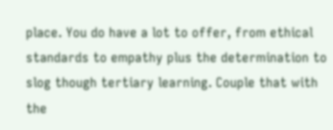place. You do have a lot to offer, from ethical standards to empathy plus the determination to slog though tertiary learning. Couple that with the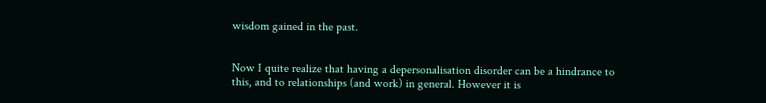wisdom gained in the past.


Now I quite realize that having a depersonalisation disorder can be a hindrance to this, and to relationships (and work) in general. However it is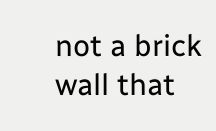not a brick wall that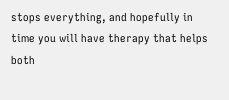stops everything, and hopefully in time you will have therapy that helps both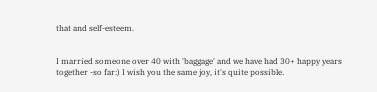that and self-esteem.


I married someone over 40 with 'baggage' and we have had 30+ happy years together -so far:) I wish you the same joy, it's quite possible.